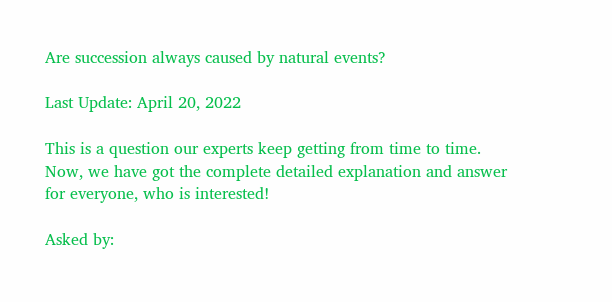Are succession always caused by natural events?

Last Update: April 20, 2022

This is a question our experts keep getting from time to time. Now, we have got the complete detailed explanation and answer for everyone, who is interested!

Asked by: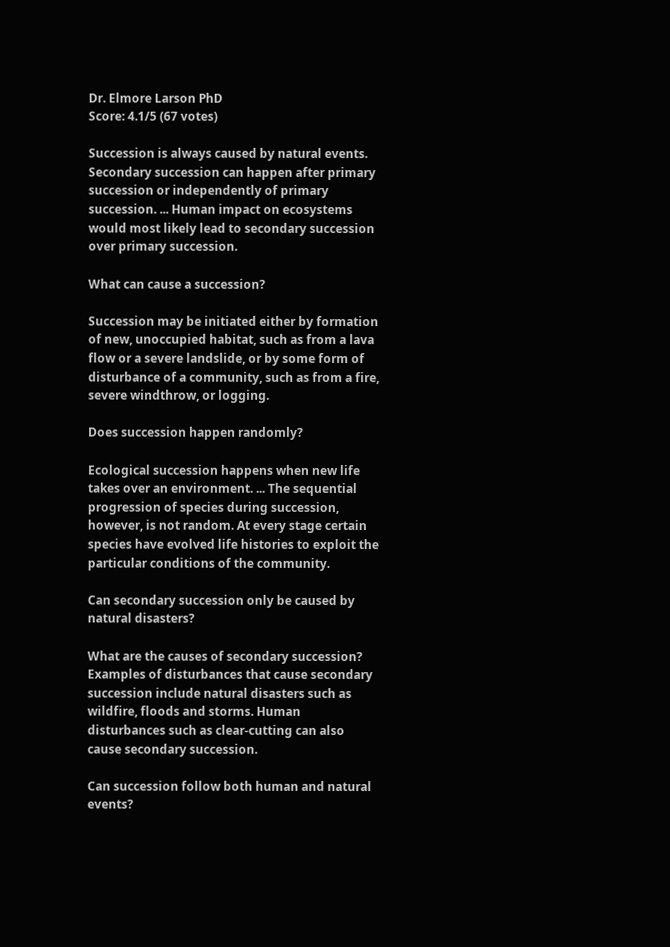Dr. Elmore Larson PhD
Score: 4.1/5 (67 votes)

Succession is always caused by natural events. Secondary succession can happen after primary succession or independently of primary succession. ... Human impact on ecosystems would most likely lead to secondary succession over primary succession.

What can cause a succession?

Succession may be initiated either by formation of new, unoccupied habitat, such as from a lava flow or a severe landslide, or by some form of disturbance of a community, such as from a fire, severe windthrow, or logging.

Does succession happen randomly?

Ecological succession happens when new life takes over an environment. ... The sequential progression of species during succession, however, is not random. At every stage certain species have evolved life histories to exploit the particular conditions of the community.

Can secondary succession only be caused by natural disasters?

What are the causes of secondary succession? Examples of disturbances that cause secondary succession include natural disasters such as wildfire, floods and storms. Human disturbances such as clear-cutting can also cause secondary succession.

Can succession follow both human and natural events?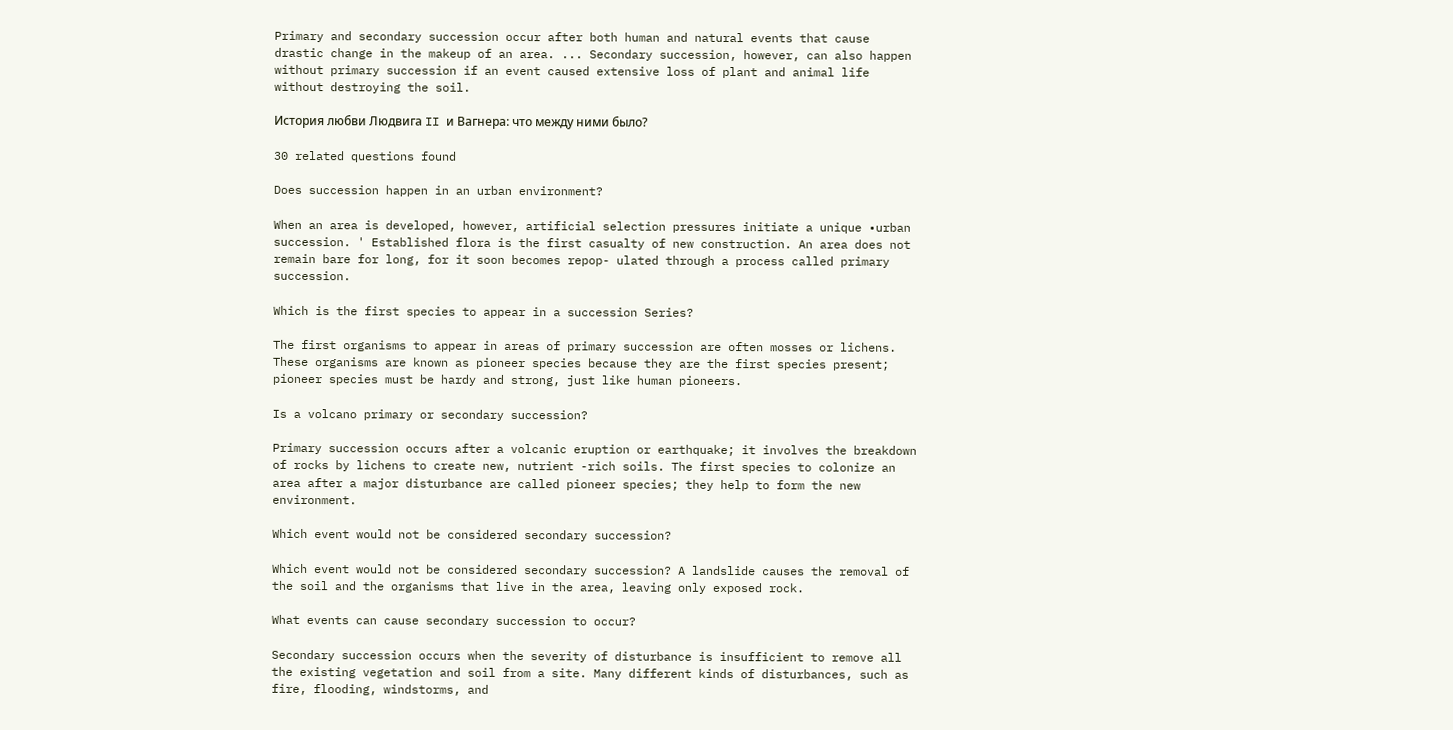Primary and secondary succession occur after both human and natural events that cause drastic change in the makeup of an area. ... Secondary succession, however, can also happen without primary succession if an event caused extensive loss of plant and animal life without destroying the soil.

История любви Людвига II и Вагнера: что между ними было?

30 related questions found

Does succession happen in an urban environment?

When an area is developed, however, artificial selection pressures initiate a unique •urban succession. ' Established flora is the first casualty of new construction. An area does not remain bare for long, for it soon becomes repop- ulated through a process called primary succession.

Which is the first species to appear in a succession Series?

The first organisms to appear in areas of primary succession are often mosses or lichens. These organisms are known as pioneer species because they are the first species present; pioneer species must be hardy and strong, just like human pioneers.

Is a volcano primary or secondary succession?

Primary succession occurs after a volcanic eruption or earthquake; it involves the breakdown of rocks by lichens to create new, nutrient -rich soils. The first species to colonize an area after a major disturbance are called pioneer species; they help to form the new environment.

Which event would not be considered secondary succession?

Which event would not be considered secondary succession? A landslide causes the removal of the soil and the organisms that live in the area, leaving only exposed rock.

What events can cause secondary succession to occur?

Secondary succession occurs when the severity of disturbance is insufficient to remove all the existing vegetation and soil from a site. Many different kinds of disturbances, such as fire, flooding, windstorms, and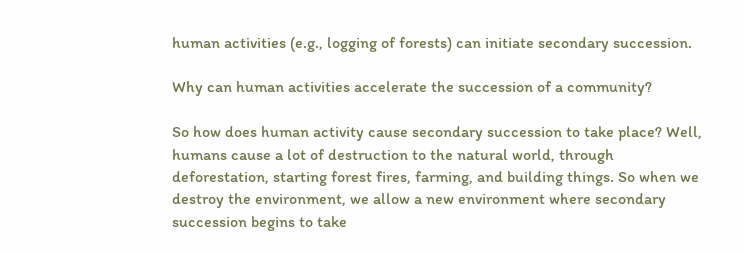human activities (e.g., logging of forests) can initiate secondary succession.

Why can human activities accelerate the succession of a community?

So how does human activity cause secondary succession to take place? Well, humans cause a lot of destruction to the natural world, through deforestation, starting forest fires, farming, and building things. So when we destroy the environment, we allow a new environment where secondary succession begins to take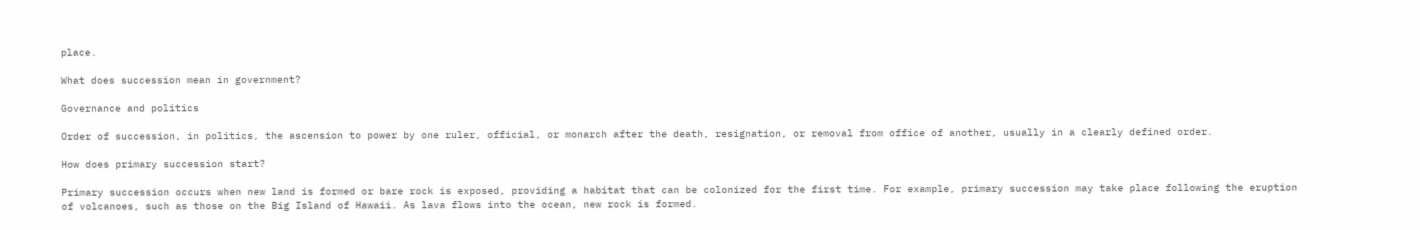place.

What does succession mean in government?

Governance and politics

Order of succession, in politics, the ascension to power by one ruler, official, or monarch after the death, resignation, or removal from office of another, usually in a clearly defined order.

How does primary succession start?

Primary succession occurs when new land is formed or bare rock is exposed, providing a habitat that can be colonized for the first time. For example, primary succession may take place following the eruption of volcanoes, such as those on the Big Island of Hawaii. As lava flows into the ocean, new rock is formed.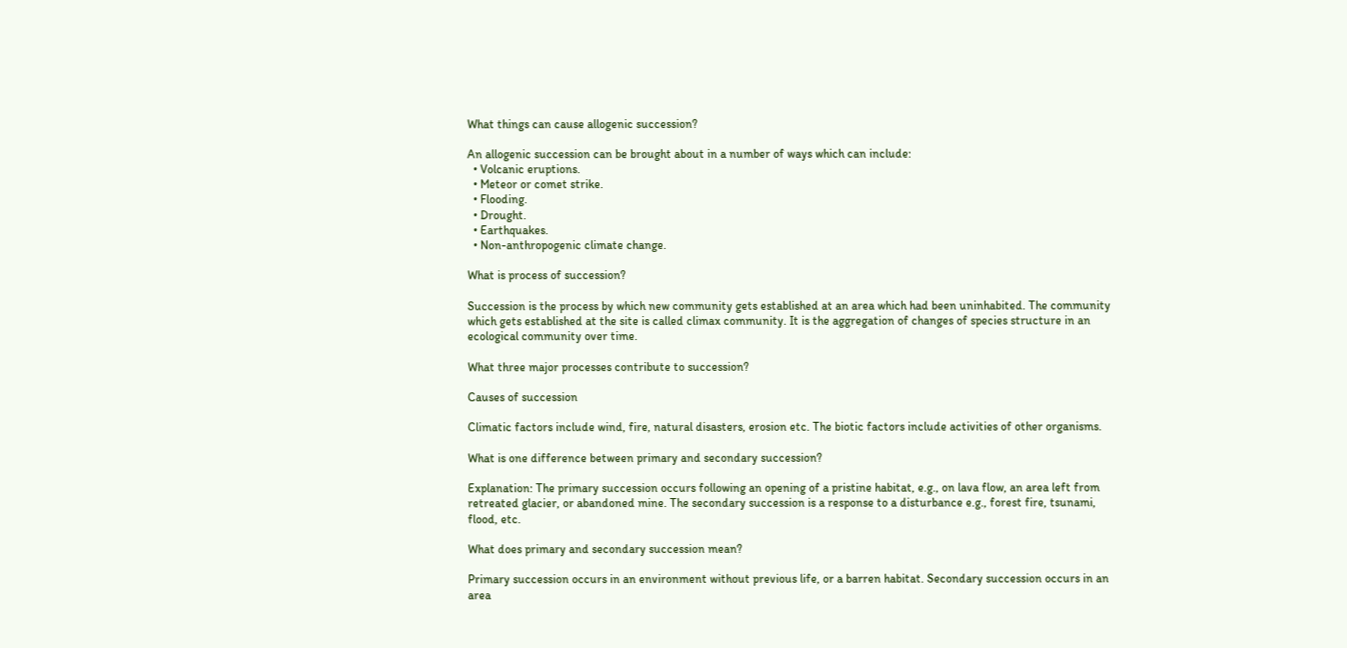What things can cause allogenic succession?

An allogenic succession can be brought about in a number of ways which can include:
  • Volcanic eruptions.
  • Meteor or comet strike.
  • Flooding.
  • Drought.
  • Earthquakes.
  • Non-anthropogenic climate change.

What is process of succession?

Succession is the process by which new community gets established at an area which had been uninhabited. The community which gets established at the site is called climax community. It is the aggregation of changes of species structure in an ecological community over time.

What three major processes contribute to succession?

Causes of succession

Climatic factors include wind, fire, natural disasters, erosion etc. The biotic factors include activities of other organisms.

What is one difference between primary and secondary succession?

Explanation: The primary succession occurs following an opening of a pristine habitat, e.g., on lava flow, an area left from retreated glacier, or abandoned mine. The secondary succession is a response to a disturbance e.g., forest fire, tsunami, flood, etc.

What does primary and secondary succession mean?

Primary succession occurs in an environment without previous life, or a barren habitat. Secondary succession occurs in an area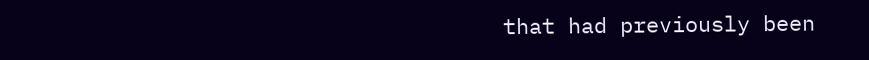that had previously been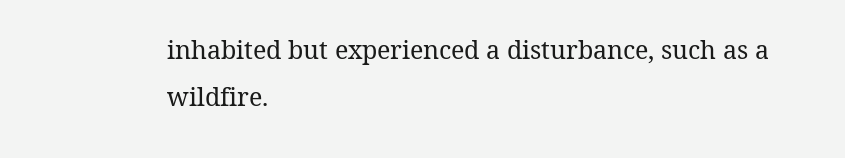inhabited but experienced a disturbance, such as a wildfire.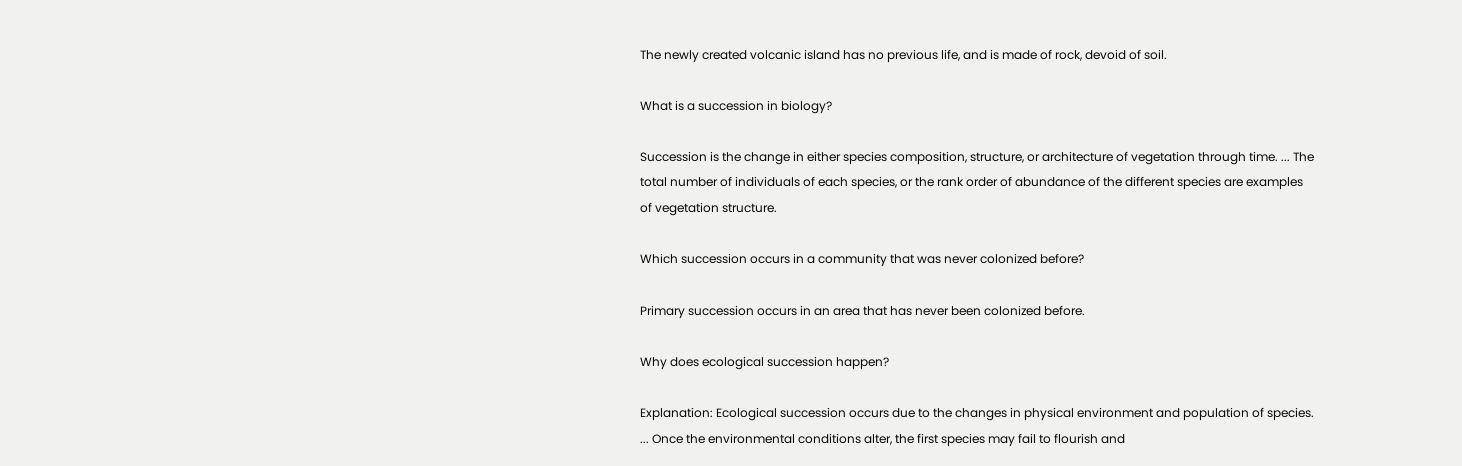The newly created volcanic island has no previous life, and is made of rock, devoid of soil.

What is a succession in biology?

Succession is the change in either species composition, structure, or architecture of vegetation through time. ... The total number of individuals of each species, or the rank order of abundance of the different species are examples of vegetation structure.

Which succession occurs in a community that was never colonized before?

Primary succession occurs in an area that has never been colonized before.

Why does ecological succession happen?

Explanation: Ecological succession occurs due to the changes in physical environment and population of species. ... Once the environmental conditions alter, the first species may fail to flourish and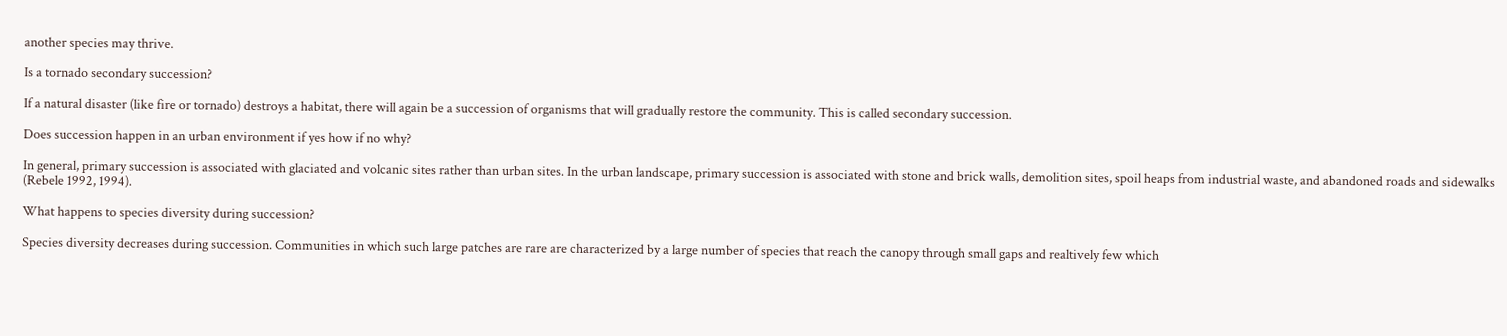another species may thrive.

Is a tornado secondary succession?

If a natural disaster (like fire or tornado) destroys a habitat, there will again be a succession of organisms that will gradually restore the community. This is called secondary succession.

Does succession happen in an urban environment if yes how if no why?

In general, primary succession is associated with glaciated and volcanic sites rather than urban sites. In the urban landscape, primary succession is associated with stone and brick walls, demolition sites, spoil heaps from industrial waste, and abandoned roads and sidewalks (Rebele 1992, 1994).

What happens to species diversity during succession?

Species diversity decreases during succession. Communities in which such large patches are rare are characterized by a large number of species that reach the canopy through small gaps and realtively few which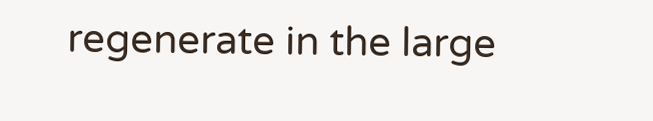regenerate in the large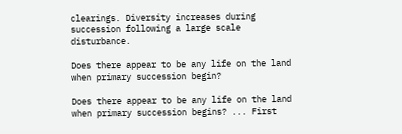clearings. Diversity increases during succession following a large scale disturbance.

Does there appear to be any life on the land when primary succession begin?

Does there appear to be any life on the land when primary succession begins? ... First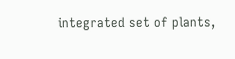integrated set of plants,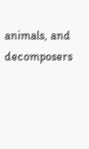animals, and decomposers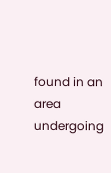found in an area undergoing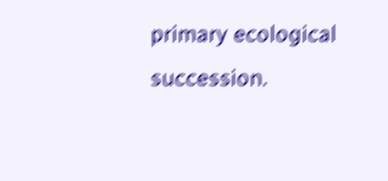primary ecological succession.